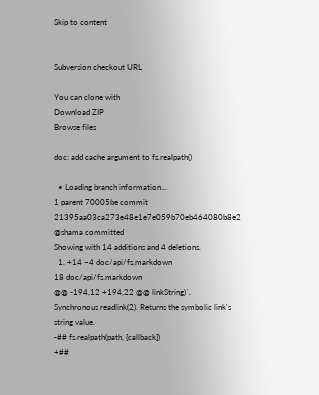Skip to content


Subversion checkout URL

You can clone with
Download ZIP
Browse files

doc: add cache argument to fs.realpath()

  • Loading branch information...
1 parent 70005be commit 21395aa03ca273e48e1e7e059b70eb464080b8e2 @shama committed
Showing with 14 additions and 4 deletions.
  1. +14 −4 doc/api/fs.markdown
18 doc/api/fs.markdown
@@ -194,12 +194,22 @@ linkString)`.
Synchronous readlink(2). Returns the symbolic link's string value.
-## fs.realpath(path, [callback])
+##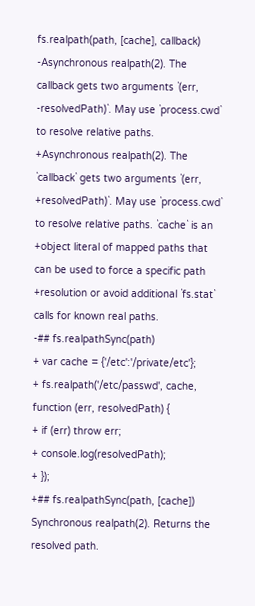fs.realpath(path, [cache], callback)
-Asynchronous realpath(2). The callback gets two arguments `(err,
-resolvedPath)`. May use `process.cwd` to resolve relative paths.
+Asynchronous realpath(2). The `callback` gets two arguments `(err,
+resolvedPath)`. May use `process.cwd` to resolve relative paths. `cache` is an
+object literal of mapped paths that can be used to force a specific path
+resolution or avoid additional `fs.stat` calls for known real paths.
-## fs.realpathSync(path)
+ var cache = {'/etc':'/private/etc'};
+ fs.realpath('/etc/passwd', cache, function (err, resolvedPath) {
+ if (err) throw err;
+ console.log(resolvedPath);
+ });
+## fs.realpathSync(path, [cache])
Synchronous realpath(2). Returns the resolved path.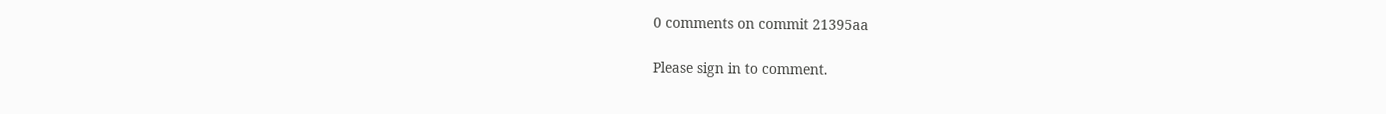0 comments on commit 21395aa

Please sign in to comment.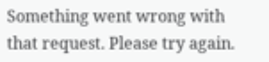Something went wrong with that request. Please try again.